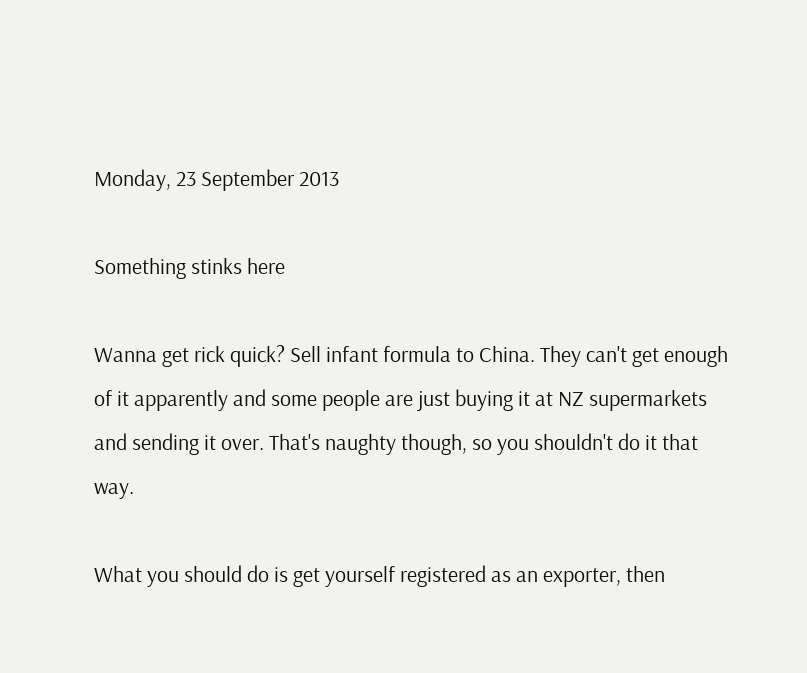Monday, 23 September 2013

Something stinks here

Wanna get rick quick? Sell infant formula to China. They can't get enough of it apparently and some people are just buying it at NZ supermarkets and sending it over. That's naughty though, so you shouldn't do it that way.

What you should do is get yourself registered as an exporter, then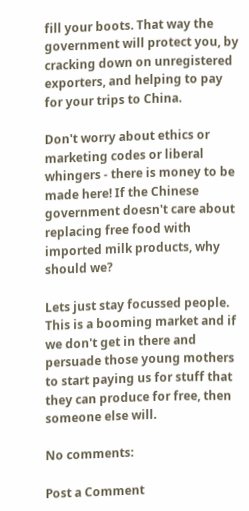fill your boots. That way the government will protect you, by cracking down on unregistered exporters, and helping to pay for your trips to China.

Don't worry about ethics or marketing codes or liberal whingers - there is money to be made here! If the Chinese government doesn't care about replacing free food with imported milk products, why should we?

Lets just stay focussed people. This is a booming market and if we don't get in there and persuade those young mothers to start paying us for stuff that they can produce for free, then someone else will.

No comments:

Post a Comment